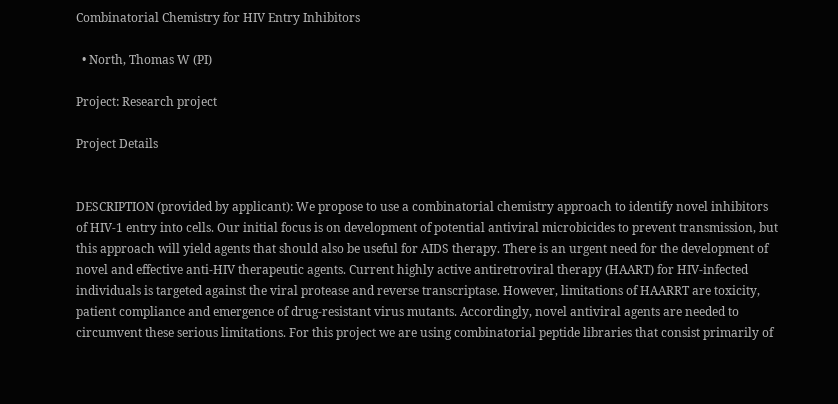Combinatorial Chemistry for HIV Entry Inhibitors

  • North, Thomas W (PI)

Project: Research project

Project Details


DESCRIPTION (provided by applicant): We propose to use a combinatorial chemistry approach to identify novel inhibitors of HIV-1 entry into cells. Our initial focus is on development of potential antiviral microbicides to prevent transmission, but this approach will yield agents that should also be useful for AIDS therapy. There is an urgent need for the development of novel and effective anti-HIV therapeutic agents. Current highly active antiretroviral therapy (HAART) for HIV-infected individuals is targeted against the viral protease and reverse transcriptase. However, limitations of HAARRT are toxicity, patient compliance and emergence of drug-resistant virus mutants. Accordingly, novel antiviral agents are needed to circumvent these serious limitations. For this project we are using combinatorial peptide libraries that consist primarily of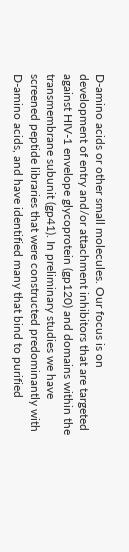D-amino acids or other small molecules. Our focus is on development of entry and/or attachment inhibitors that are targeted against HIV-1 envelope glycoprotein (gp120) and domains within the transmembrane subunit (gp41). In preliminary studies we have screened peptide libraries that were constructed predominantly with D-amino acids, and have identified many that bind to purified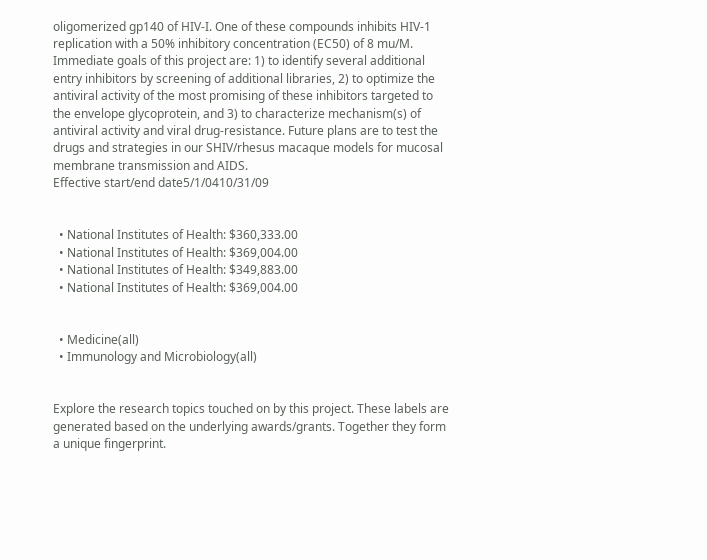oligomerized gp140 of HIV-I. One of these compounds inhibits HIV-1 replication with a 50% inhibitory concentration (EC50) of 8 mu/M. Immediate goals of this project are: 1) to identify several additional entry inhibitors by screening of additional libraries, 2) to optimize the antiviral activity of the most promising of these inhibitors targeted to the envelope glycoprotein, and 3) to characterize mechanism(s) of antiviral activity and viral drug-resistance. Future plans are to test the drugs and strategies in our SHIV/rhesus macaque models for mucosal membrane transmission and AIDS.
Effective start/end date5/1/0410/31/09


  • National Institutes of Health: $360,333.00
  • National Institutes of Health: $369,004.00
  • National Institutes of Health: $349,883.00
  • National Institutes of Health: $369,004.00


  • Medicine(all)
  • Immunology and Microbiology(all)


Explore the research topics touched on by this project. These labels are generated based on the underlying awards/grants. Together they form a unique fingerprint.